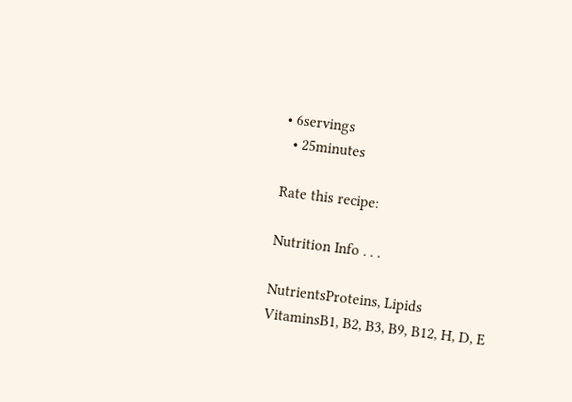• 6servings
  • 25minutes

Rate this recipe:

Nutrition Info . . .

NutrientsProteins, Lipids
VitaminsB1, B2, B3, B9, B12, H, D, E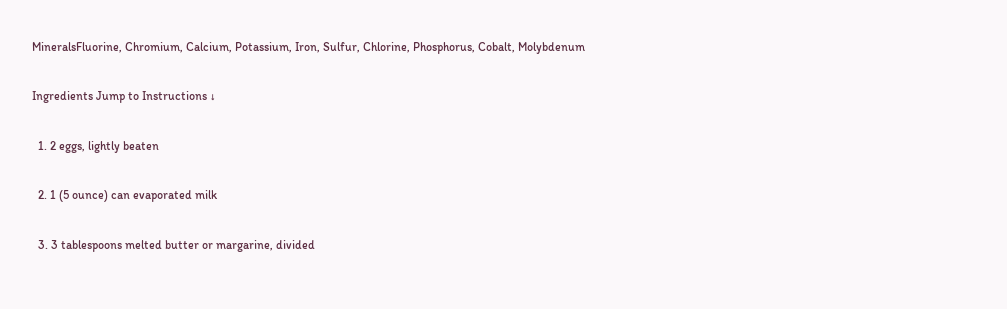MineralsFluorine, Chromium, Calcium, Potassium, Iron, Sulfur, Chlorine, Phosphorus, Cobalt, Molybdenum

Ingredients Jump to Instructions ↓

  1. 2 eggs, lightly beaten

  2. 1 (5 ounce) can evaporated milk

  3. 3 tablespoons melted butter or margarine, divided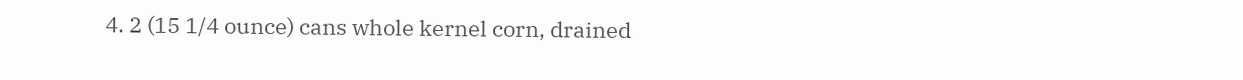4. 2 (15 1/4 ounce) cans whole kernel corn, drained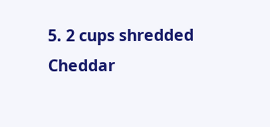5. 2 cups shredded Cheddar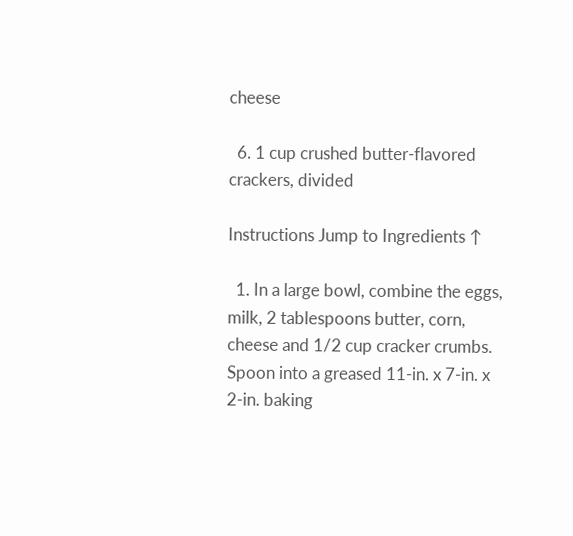cheese

  6. 1 cup crushed butter-flavored crackers, divided

Instructions Jump to Ingredients ↑

  1. In a large bowl, combine the eggs, milk, 2 tablespoons butter, corn, cheese and 1/2 cup cracker crumbs. Spoon into a greased 11-in. x 7-in. x 2-in. baking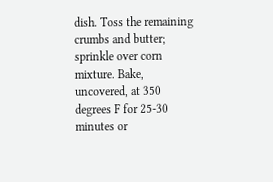dish. Toss the remaining crumbs and butter; sprinkle over corn mixture. Bake, uncovered, at 350 degrees F for 25-30 minutes or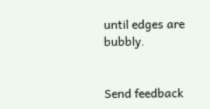until edges are bubbly.


Send feedback